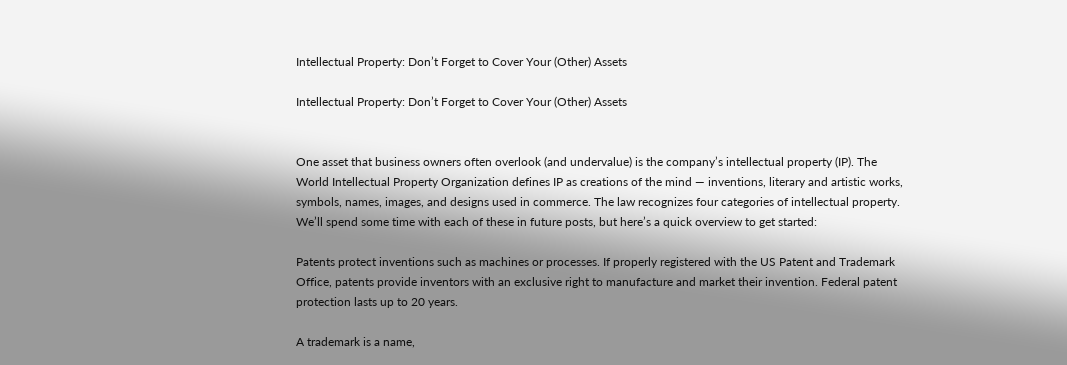Intellectual Property: Don’t Forget to Cover Your (Other) Assets

Intellectual Property: Don’t Forget to Cover Your (Other) Assets


One asset that business owners often overlook (and undervalue) is the company’s intellectual property (IP). The World Intellectual Property Organization defines IP as creations of the mind — inventions, literary and artistic works, symbols, names, images, and designs used in commerce. The law recognizes four categories of intellectual property. We’ll spend some time with each of these in future posts, but here’s a quick overview to get started:

Patents protect inventions such as machines or processes. If properly registered with the US Patent and Trademark Office, patents provide inventors with an exclusive right to manufacture and market their invention. Federal patent protection lasts up to 20 years.

A trademark is a name,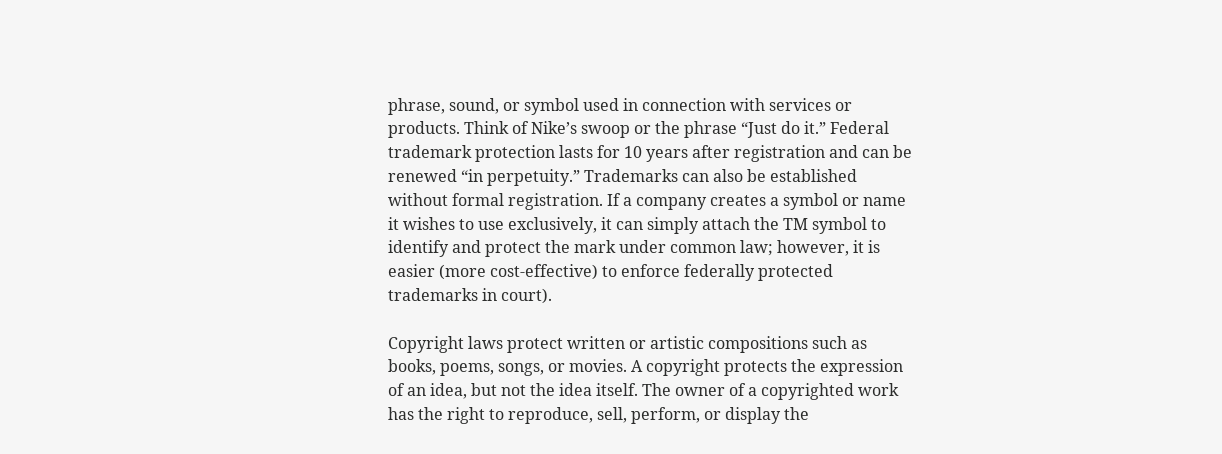phrase, sound, or symbol used in connection with services or products. Think of Nike’s swoop or the phrase “Just do it.” Federal trademark protection lasts for 10 years after registration and can be renewed “in perpetuity.” Trademarks can also be established without formal registration. If a company creates a symbol or name it wishes to use exclusively, it can simply attach the TM symbol to identify and protect the mark under common law; however, it is easier (more cost-effective) to enforce federally protected trademarks in court).

Copyright laws protect written or artistic compositions such as books, poems, songs, or movies. A copyright protects the expression of an idea, but not the idea itself. The owner of a copyrighted work has the right to reproduce, sell, perform, or display the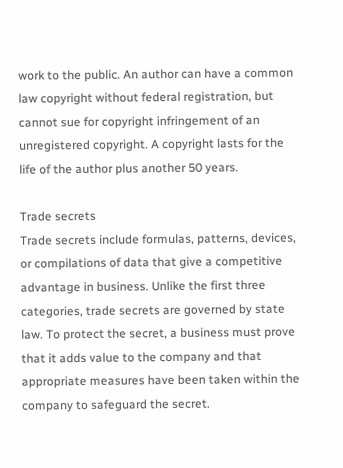work to the public. An author can have a common law copyright without federal registration, but cannot sue for copyright infringement of an unregistered copyright. A copyright lasts for the life of the author plus another 50 years.

Trade secrets
Trade secrets include formulas, patterns, devices, or compilations of data that give a competitive advantage in business. Unlike the first three categories, trade secrets are governed by state law. To protect the secret, a business must prove that it adds value to the company and that appropriate measures have been taken within the company to safeguard the secret.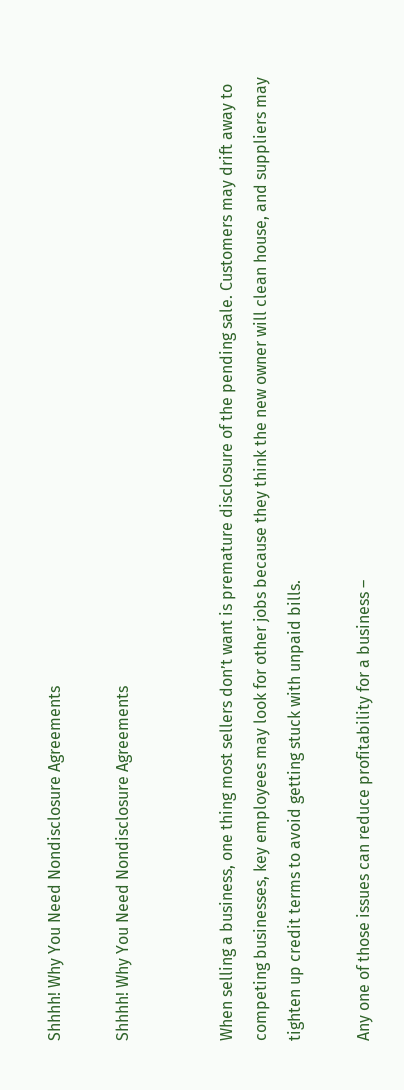Shhhh! Why You Need Nondisclosure Agreements

Shhhh! Why You Need Nondisclosure Agreements


When selling a business, one thing most sellers don’t want is premature disclosure of the pending sale. Customers may drift away to competing businesses, key employees may look for other jobs because they think the new owner will clean house, and suppliers may tighten up credit terms to avoid getting stuck with unpaid bills.

Any one of those issues can reduce profitability for a business –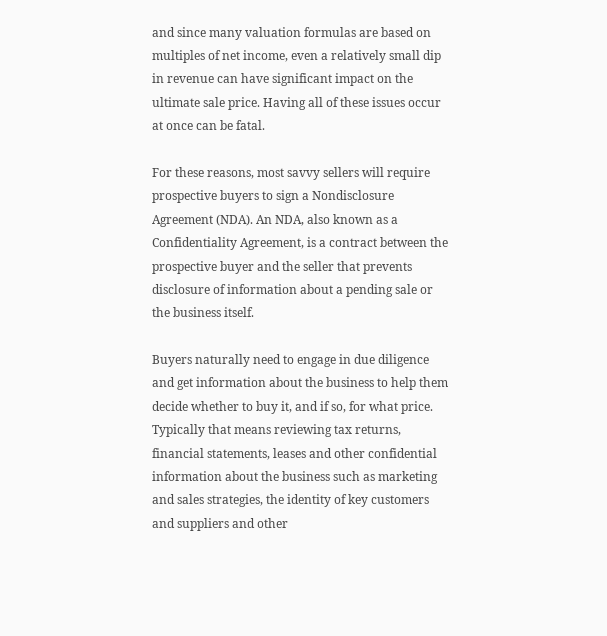and since many valuation formulas are based on multiples of net income, even a relatively small dip in revenue can have significant impact on the ultimate sale price. Having all of these issues occur at once can be fatal.

For these reasons, most savvy sellers will require prospective buyers to sign a Nondisclosure Agreement (NDA). An NDA, also known as a Confidentiality Agreement, is a contract between the prospective buyer and the seller that prevents disclosure of information about a pending sale or the business itself.

Buyers naturally need to engage in due diligence and get information about the business to help them decide whether to buy it, and if so, for what price. Typically that means reviewing tax returns, financial statements, leases and other confidential information about the business such as marketing and sales strategies, the identity of key customers and suppliers and other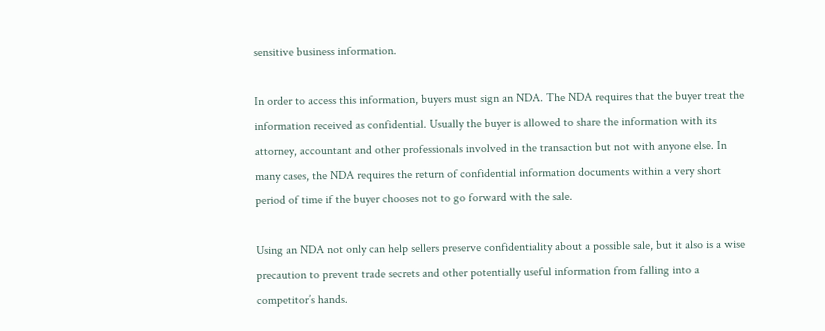sensitive business information.

In order to access this information, buyers must sign an NDA. The NDA requires that the buyer treat the information received as confidential. Usually the buyer is allowed to share the information with its attorney, accountant and other professionals involved in the transaction but not with anyone else. In many cases, the NDA requires the return of confidential information documents within a very short period of time if the buyer chooses not to go forward with the sale.

Using an NDA not only can help sellers preserve confidentiality about a possible sale, but it also is a wise precaution to prevent trade secrets and other potentially useful information from falling into a competitor’s hands.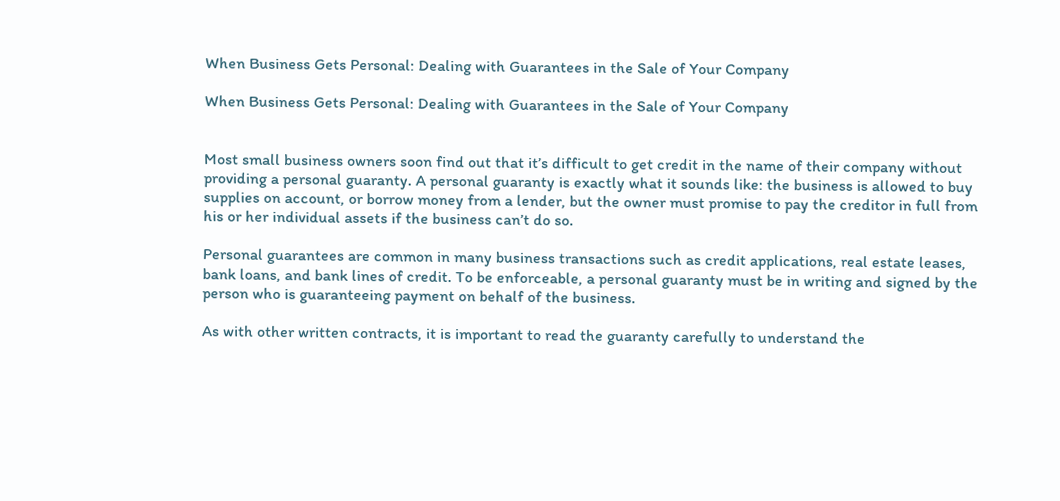When Business Gets Personal: Dealing with Guarantees in the Sale of Your Company

When Business Gets Personal: Dealing with Guarantees in the Sale of Your Company


Most small business owners soon find out that it’s difficult to get credit in the name of their company without providing a personal guaranty. A personal guaranty is exactly what it sounds like: the business is allowed to buy supplies on account, or borrow money from a lender, but the owner must promise to pay the creditor in full from his or her individual assets if the business can’t do so.

Personal guarantees are common in many business transactions such as credit applications, real estate leases, bank loans, and bank lines of credit. To be enforceable, a personal guaranty must be in writing and signed by the person who is guaranteeing payment on behalf of the business.

As with other written contracts, it is important to read the guaranty carefully to understand the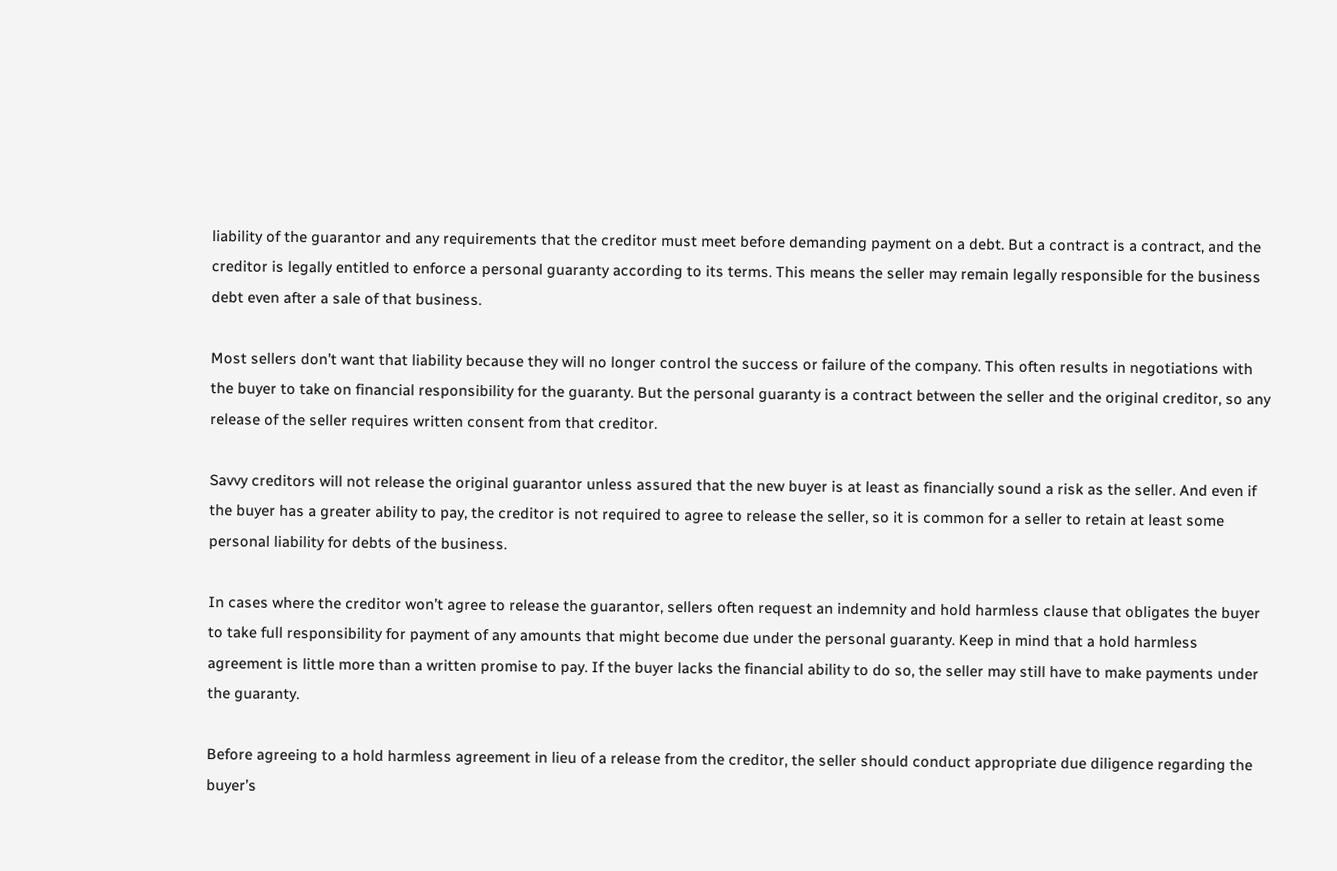liability of the guarantor and any requirements that the creditor must meet before demanding payment on a debt. But a contract is a contract, and the creditor is legally entitled to enforce a personal guaranty according to its terms. This means the seller may remain legally responsible for the business debt even after a sale of that business.

Most sellers don’t want that liability because they will no longer control the success or failure of the company. This often results in negotiations with the buyer to take on financial responsibility for the guaranty. But the personal guaranty is a contract between the seller and the original creditor, so any release of the seller requires written consent from that creditor.

Savvy creditors will not release the original guarantor unless assured that the new buyer is at least as financially sound a risk as the seller. And even if the buyer has a greater ability to pay, the creditor is not required to agree to release the seller, so it is common for a seller to retain at least some personal liability for debts of the business.

In cases where the creditor won’t agree to release the guarantor, sellers often request an indemnity and hold harmless clause that obligates the buyer to take full responsibility for payment of any amounts that might become due under the personal guaranty. Keep in mind that a hold harmless agreement is little more than a written promise to pay. If the buyer lacks the financial ability to do so, the seller may still have to make payments under the guaranty.

Before agreeing to a hold harmless agreement in lieu of a release from the creditor, the seller should conduct appropriate due diligence regarding the buyer’s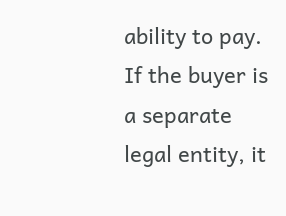ability to pay. If the buyer is a separate legal entity, it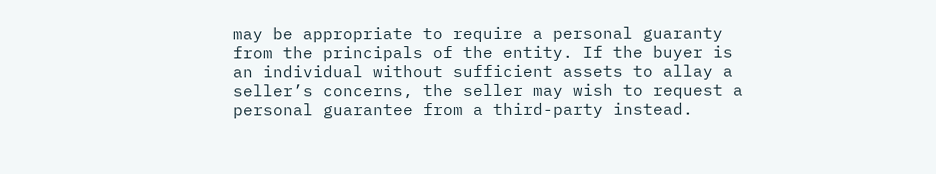may be appropriate to require a personal guaranty from the principals of the entity. If the buyer is an individual without sufficient assets to allay a seller’s concerns, the seller may wish to request a personal guarantee from a third-party instead.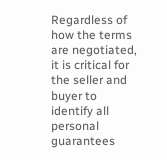Regardless of how the terms are negotiated, it is critical for the seller and buyer to identify all personal guarantees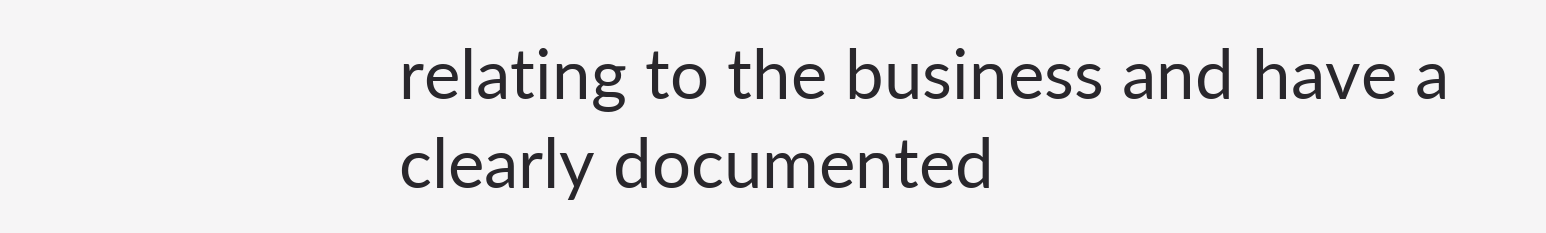relating to the business and have a clearly documented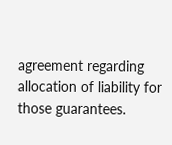agreement regarding allocation of liability for those guarantees.